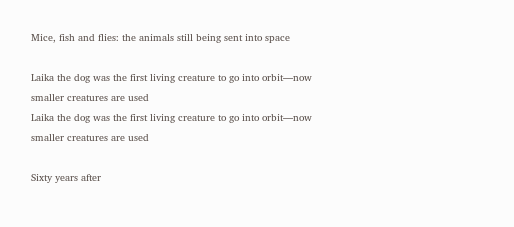Mice, fish and flies: the animals still being sent into space

Laika the dog was the first living creature to go into orbit—now smaller creatures are used
Laika the dog was the first living creature to go into orbit—now smaller creatures are used

Sixty years after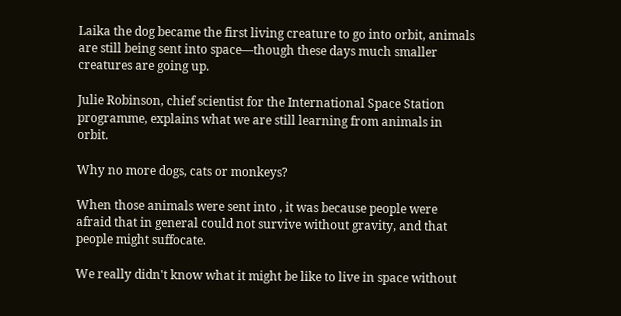Laika the dog became the first living creature to go into orbit, animals are still being sent into space—though these days much smaller creatures are going up.

Julie Robinson, chief scientist for the International Space Station programme, explains what we are still learning from animals in orbit.

Why no more dogs, cats or monkeys?

When those animals were sent into , it was because people were afraid that in general could not survive without gravity, and that people might suffocate.

We really didn't know what it might be like to live in space without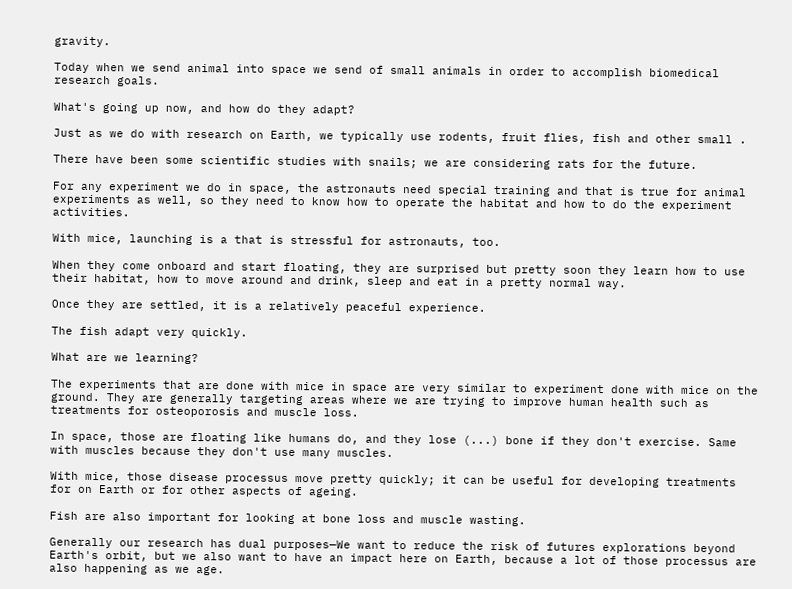gravity.

Today when we send animal into space we send of small animals in order to accomplish biomedical research goals.

What's going up now, and how do they adapt?

Just as we do with research on Earth, we typically use rodents, fruit flies, fish and other small .

There have been some scientific studies with snails; we are considering rats for the future.

For any experiment we do in space, the astronauts need special training and that is true for animal experiments as well, so they need to know how to operate the habitat and how to do the experiment activities.

With mice, launching is a that is stressful for astronauts, too.

When they come onboard and start floating, they are surprised but pretty soon they learn how to use their habitat, how to move around and drink, sleep and eat in a pretty normal way.

Once they are settled, it is a relatively peaceful experience.

The fish adapt very quickly.

What are we learning?

The experiments that are done with mice in space are very similar to experiment done with mice on the ground. They are generally targeting areas where we are trying to improve human health such as treatments for osteoporosis and muscle loss.

In space, those are floating like humans do, and they lose (...) bone if they don't exercise. Same with muscles because they don't use many muscles.

With mice, those disease processus move pretty quickly; it can be useful for developing treatments for on Earth or for other aspects of ageing.

Fish are also important for looking at bone loss and muscle wasting.

Generally our research has dual purposes—We want to reduce the risk of futures explorations beyond Earth's orbit, but we also want to have an impact here on Earth, because a lot of those processus are also happening as we age.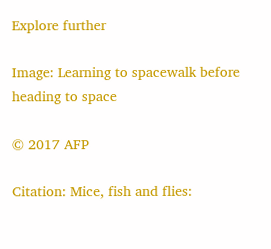Explore further

Image: Learning to spacewalk before heading to space

© 2017 AFP

Citation: Mice, fish and flies: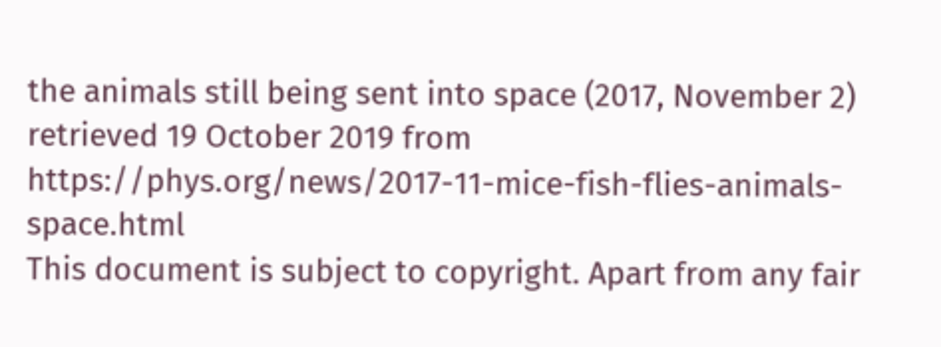the animals still being sent into space (2017, November 2) retrieved 19 October 2019 from https://phys.org/news/2017-11-mice-fish-flies-animals-space.html
This document is subject to copyright. Apart from any fair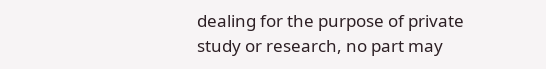dealing for the purpose of private study or research, no part may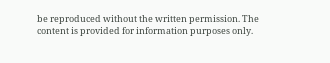be reproduced without the written permission. The content is provided for information purposes only.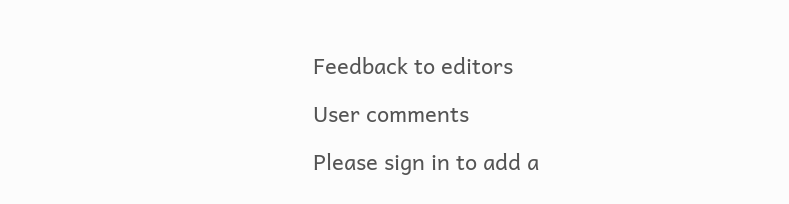Feedback to editors

User comments

Please sign in to add a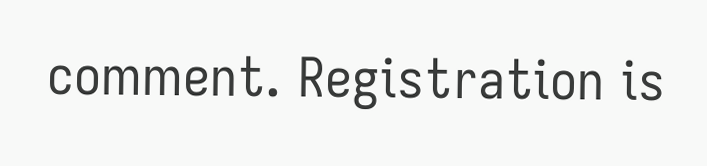comment. Registration is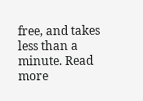free, and takes less than a minute. Read more